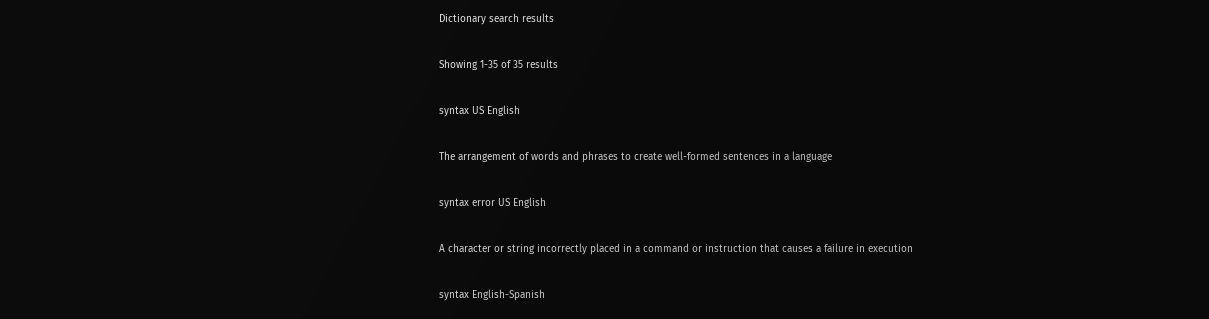Dictionary search results

Showing 1-35 of 35 results

syntax US English

The arrangement of words and phrases to create well-formed sentences in a language

syntax error US English

A character or string incorrectly placed in a command or instruction that causes a failure in execution

syntax English-Spanish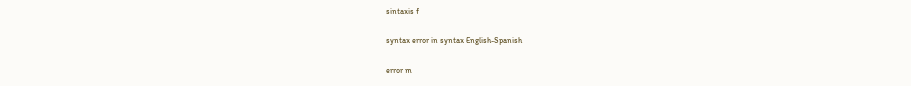sintaxis f

syntax error in syntax English-Spanish

error m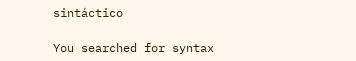sintáctico

You searched for syntax